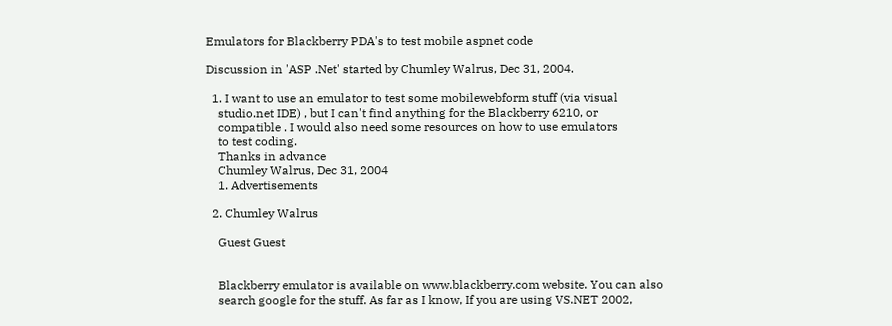Emulators for Blackberry PDA's to test mobile aspnet code

Discussion in 'ASP .Net' started by Chumley Walrus, Dec 31, 2004.

  1. I want to use an emulator to test some mobilewebform stuff (via visual
    studio.net IDE) , but I can't find anything for the Blackberry 6210, or
    compatible . I would also need some resources on how to use emulators
    to test coding.
    Thanks in advance
    Chumley Walrus, Dec 31, 2004
    1. Advertisements

  2. Chumley Walrus

    Guest Guest


    Blackberry emulator is available on www.blackberry.com website. You can also
    search google for the stuff. As far as I know, If you are using VS.NET 2002,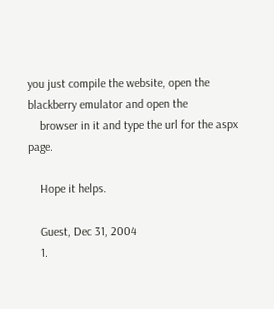you just compile the website, open the blackberry emulator and open the
    browser in it and type the url for the aspx page.

    Hope it helps.

    Guest, Dec 31, 2004
    1.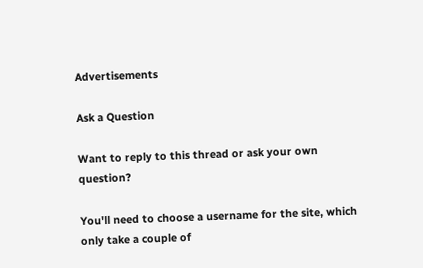Advertisements

Ask a Question

Want to reply to this thread or ask your own question?

You'll need to choose a username for the site, which only take a couple of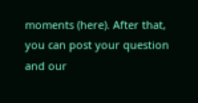moments (here). After that, you can post your question and our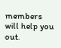members will help you out.